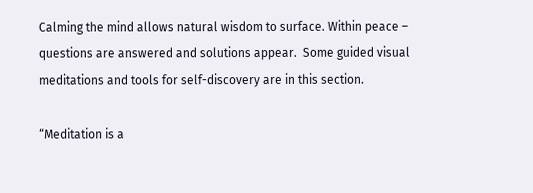Calming the mind allows natural wisdom to surface. Within peace – questions are answered and solutions appear.  Some guided visual meditations and tools for self-discovery are in this section.

“Meditation is a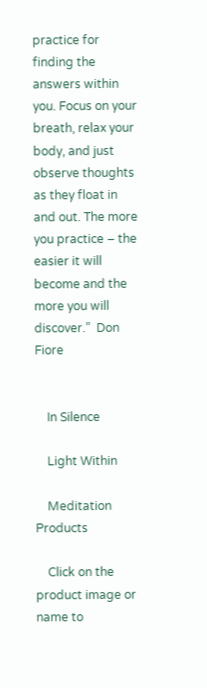practice for finding the answers within you. Focus on your breath, relax your body, and just observe thoughts as they float in and out. The more you practice – the easier it will become and the more you will discover.”  Don Fiore


    In Silence

    Light Within

    Meditation Products

    Click on the product image or name to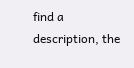find a description, the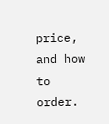price, and how to order.